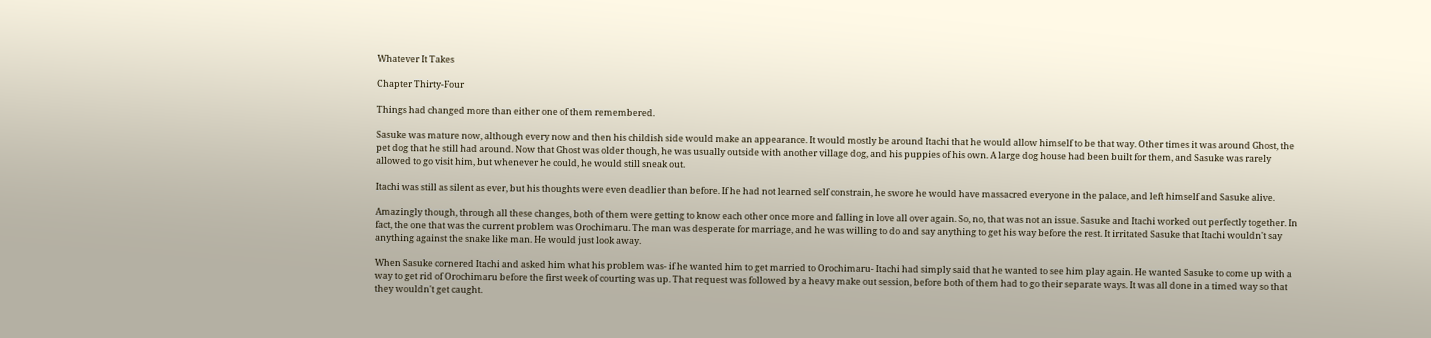Whatever It Takes

Chapter Thirty-Four

Things had changed more than either one of them remembered.

Sasuke was mature now, although every now and then his childish side would make an appearance. It would mostly be around Itachi that he would allow himself to be that way. Other times it was around Ghost, the pet dog that he still had around. Now that Ghost was older though, he was usually outside with another village dog, and his puppies of his own. A large dog house had been built for them, and Sasuke was rarely allowed to go visit him, but whenever he could, he would still sneak out.

Itachi was still as silent as ever, but his thoughts were even deadlier than before. If he had not learned self constrain, he swore he would have massacred everyone in the palace, and left himself and Sasuke alive.

Amazingly though, through all these changes, both of them were getting to know each other once more and falling in love all over again. So, no, that was not an issue. Sasuke and Itachi worked out perfectly together. In fact, the one that was the current problem was Orochimaru. The man was desperate for marriage, and he was willing to do and say anything to get his way before the rest. It irritated Sasuke that Itachi wouldn't say anything against the snake like man. He would just look away.

When Sasuke cornered Itachi and asked him what his problem was- if he wanted him to get married to Orochimaru- Itachi had simply said that he wanted to see him play again. He wanted Sasuke to come up with a way to get rid of Orochimaru before the first week of courting was up. That request was followed by a heavy make out session, before both of them had to go their separate ways. It was all done in a timed way so that they wouldn't get caught.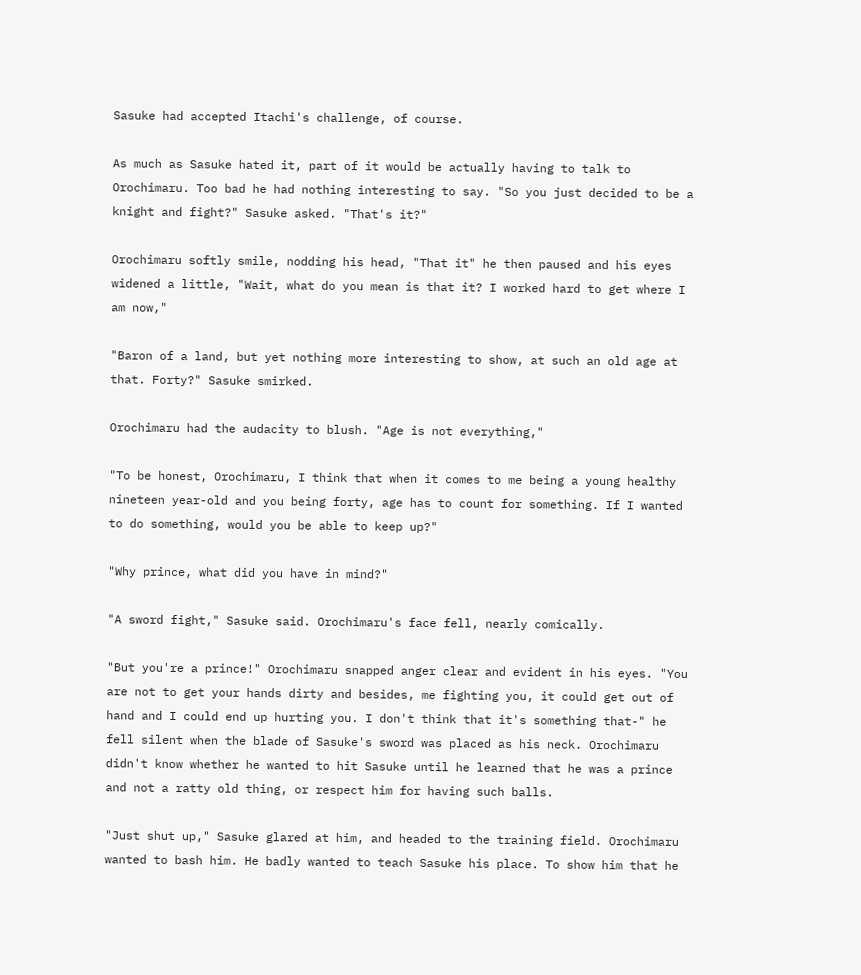Sasuke had accepted Itachi's challenge, of course.

As much as Sasuke hated it, part of it would be actually having to talk to Orochimaru. Too bad he had nothing interesting to say. "So you just decided to be a knight and fight?" Sasuke asked. "That's it?"

Orochimaru softly smile, nodding his head, "That it" he then paused and his eyes widened a little, "Wait, what do you mean is that it? I worked hard to get where I am now,"

"Baron of a land, but yet nothing more interesting to show, at such an old age at that. Forty?" Sasuke smirked.

Orochimaru had the audacity to blush. "Age is not everything,"

"To be honest, Orochimaru, I think that when it comes to me being a young healthy nineteen year-old and you being forty, age has to count for something. If I wanted to do something, would you be able to keep up?"

"Why prince, what did you have in mind?"

"A sword fight," Sasuke said. Orochimaru's face fell, nearly comically.

"But you're a prince!" Orochimaru snapped anger clear and evident in his eyes. "You are not to get your hands dirty and besides, me fighting you, it could get out of hand and I could end up hurting you. I don't think that it's something that-" he fell silent when the blade of Sasuke's sword was placed as his neck. Orochimaru didn't know whether he wanted to hit Sasuke until he learned that he was a prince and not a ratty old thing, or respect him for having such balls.

"Just shut up," Sasuke glared at him, and headed to the training field. Orochimaru wanted to bash him. He badly wanted to teach Sasuke his place. To show him that he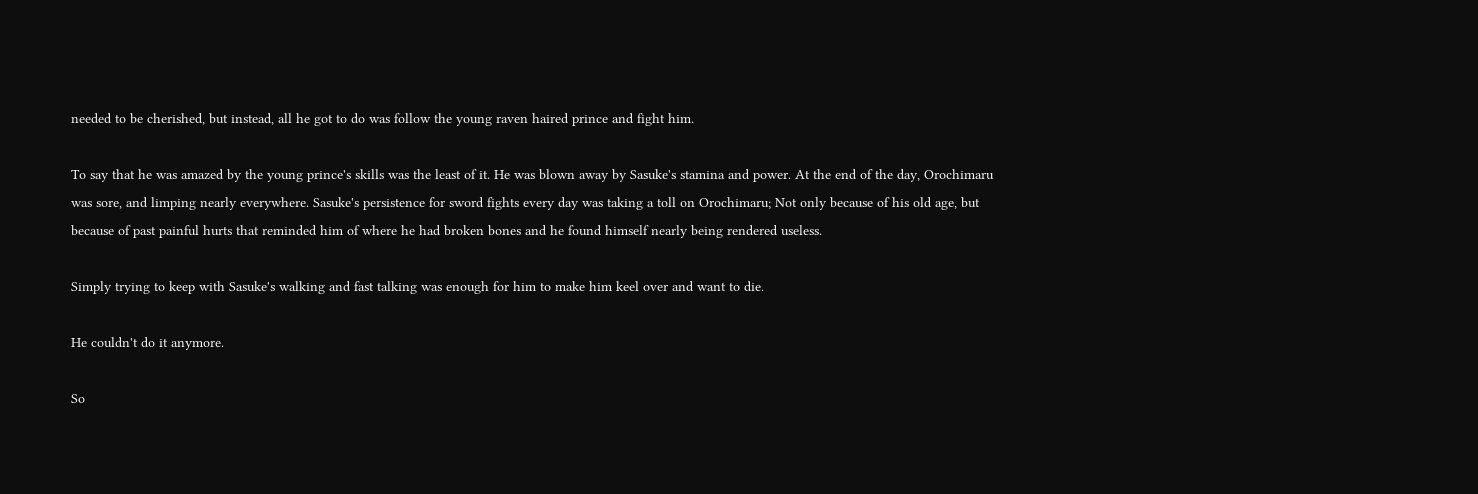needed to be cherished, but instead, all he got to do was follow the young raven haired prince and fight him.

To say that he was amazed by the young prince's skills was the least of it. He was blown away by Sasuke's stamina and power. At the end of the day, Orochimaru was sore, and limping nearly everywhere. Sasuke's persistence for sword fights every day was taking a toll on Orochimaru; Not only because of his old age, but because of past painful hurts that reminded him of where he had broken bones and he found himself nearly being rendered useless.

Simply trying to keep with Sasuke's walking and fast talking was enough for him to make him keel over and want to die.

He couldn't do it anymore.

So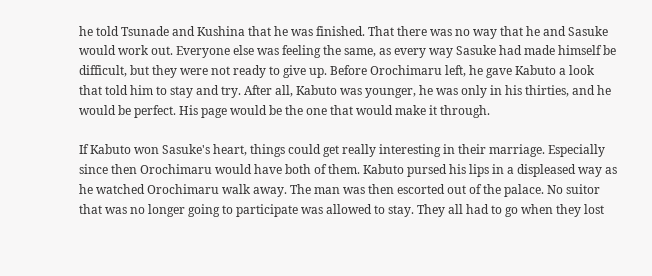he told Tsunade and Kushina that he was finished. That there was no way that he and Sasuke would work out. Everyone else was feeling the same, as every way Sasuke had made himself be difficult, but they were not ready to give up. Before Orochimaru left, he gave Kabuto a look that told him to stay and try. After all, Kabuto was younger, he was only in his thirties, and he would be perfect. His page would be the one that would make it through.

If Kabuto won Sasuke's heart, things could get really interesting in their marriage. Especially since then Orochimaru would have both of them. Kabuto pursed his lips in a displeased way as he watched Orochimaru walk away. The man was then escorted out of the palace. No suitor that was no longer going to participate was allowed to stay. They all had to go when they lost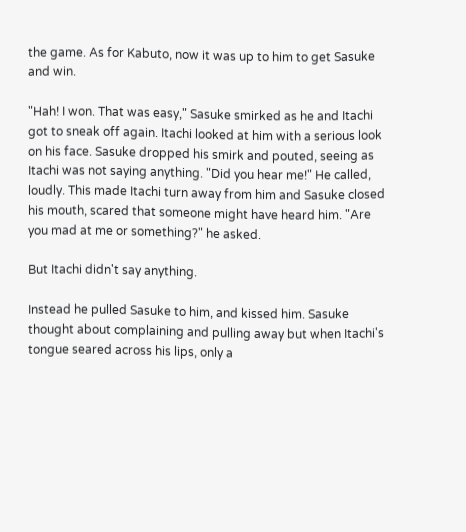the game. As for Kabuto, now it was up to him to get Sasuke and win.

"Hah! I won. That was easy," Sasuke smirked as he and Itachi got to sneak off again. Itachi looked at him with a serious look on his face. Sasuke dropped his smirk and pouted, seeing as Itachi was not saying anything. "Did you hear me!" He called, loudly. This made Itachi turn away from him and Sasuke closed his mouth, scared that someone might have heard him. "Are you mad at me or something?" he asked.

But Itachi didn't say anything.

Instead he pulled Sasuke to him, and kissed him. Sasuke thought about complaining and pulling away but when Itachi's tongue seared across his lips, only a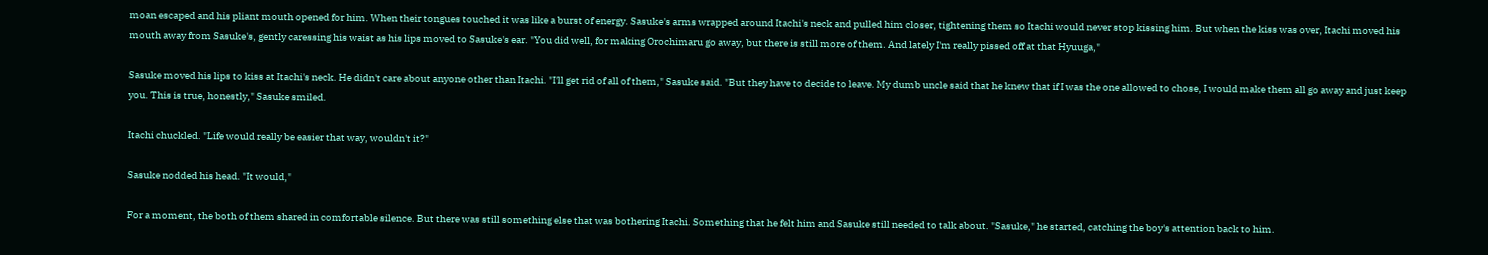moan escaped and his pliant mouth opened for him. When their tongues touched it was like a burst of energy. Sasuke's arms wrapped around Itachi's neck and pulled him closer, tightening them so Itachi would never stop kissing him. But when the kiss was over, Itachi moved his mouth away from Sasuke's, gently caressing his waist as his lips moved to Sasuke's ear. "You did well, for making Orochimaru go away, but there is still more of them. And lately I'm really pissed off at that Hyuuga,"

Sasuke moved his lips to kiss at Itachi's neck. He didn't care about anyone other than Itachi. "I'll get rid of all of them," Sasuke said. "But they have to decide to leave. My dumb uncle said that he knew that if I was the one allowed to chose, I would make them all go away and just keep you. This is true, honestly," Sasuke smiled.

Itachi chuckled. "Life would really be easier that way, wouldn't it?"

Sasuke nodded his head. "It would,"

For a moment, the both of them shared in comfortable silence. But there was still something else that was bothering Itachi. Something that he felt him and Sasuke still needed to talk about. "Sasuke," he started, catching the boy's attention back to him.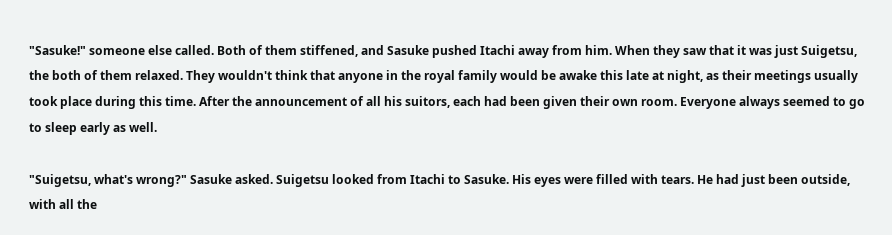"Sasuke!" someone else called. Both of them stiffened, and Sasuke pushed Itachi away from him. When they saw that it was just Suigetsu, the both of them relaxed. They wouldn't think that anyone in the royal family would be awake this late at night, as their meetings usually took place during this time. After the announcement of all his suitors, each had been given their own room. Everyone always seemed to go to sleep early as well.

"Suigetsu, what's wrong?" Sasuke asked. Suigetsu looked from Itachi to Sasuke. His eyes were filled with tears. He had just been outside, with all the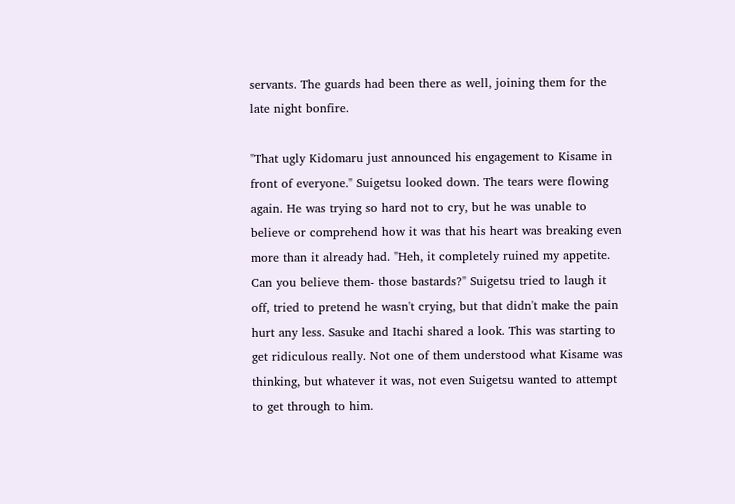servants. The guards had been there as well, joining them for the late night bonfire.

"That ugly Kidomaru just announced his engagement to Kisame in front of everyone." Suigetsu looked down. The tears were flowing again. He was trying so hard not to cry, but he was unable to believe or comprehend how it was that his heart was breaking even more than it already had. "Heh, it completely ruined my appetite. Can you believe them- those bastards?" Suigetsu tried to laugh it off, tried to pretend he wasn't crying, but that didn't make the pain hurt any less. Sasuke and Itachi shared a look. This was starting to get ridiculous really. Not one of them understood what Kisame was thinking, but whatever it was, not even Suigetsu wanted to attempt to get through to him.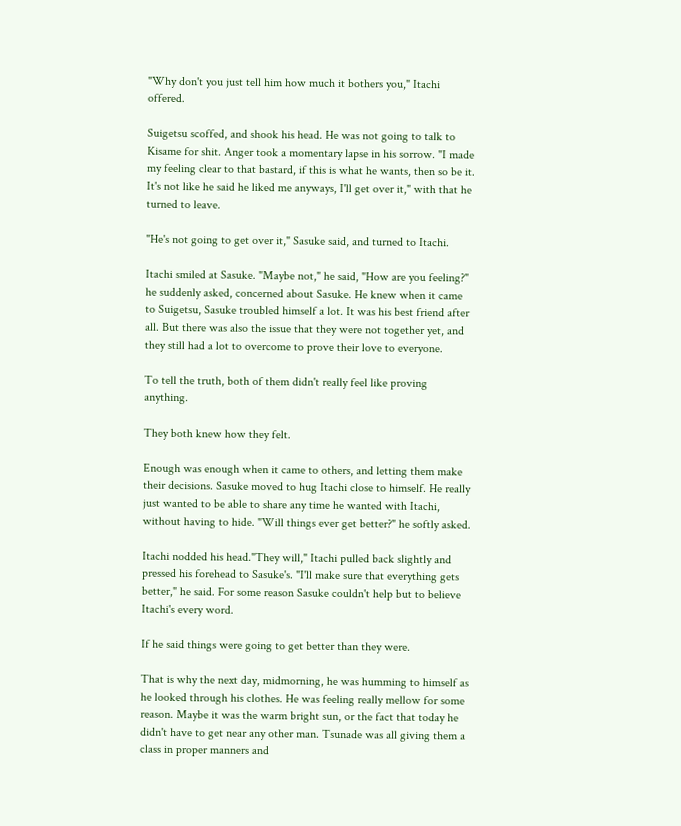"Why don't you just tell him how much it bothers you," Itachi offered.

Suigetsu scoffed, and shook his head. He was not going to talk to Kisame for shit. Anger took a momentary lapse in his sorrow. "I made my feeling clear to that bastard, if this is what he wants, then so be it. It's not like he said he liked me anyways, I'll get over it," with that he turned to leave.

"He's not going to get over it," Sasuke said, and turned to Itachi.

Itachi smiled at Sasuke. "Maybe not," he said, "How are you feeling?" he suddenly asked, concerned about Sasuke. He knew when it came to Suigetsu, Sasuke troubled himself a lot. It was his best friend after all. But there was also the issue that they were not together yet, and they still had a lot to overcome to prove their love to everyone.

To tell the truth, both of them didn't really feel like proving anything.

They both knew how they felt.

Enough was enough when it came to others, and letting them make their decisions. Sasuke moved to hug Itachi close to himself. He really just wanted to be able to share any time he wanted with Itachi, without having to hide. "Will things ever get better?" he softly asked.

Itachi nodded his head."They will," Itachi pulled back slightly and pressed his forehead to Sasuke's. "I'll make sure that everything gets better," he said. For some reason Sasuke couldn't help but to believe Itachi's every word.

If he said things were going to get better than they were.

That is why the next day, midmorning, he was humming to himself as he looked through his clothes. He was feeling really mellow for some reason. Maybe it was the warm bright sun, or the fact that today he didn't have to get near any other man. Tsunade was all giving them a class in proper manners and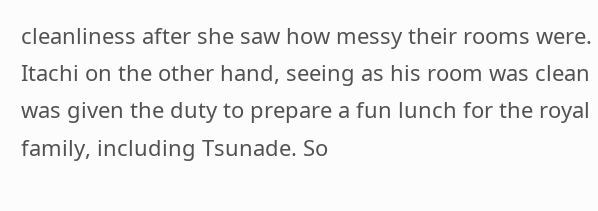cleanliness after she saw how messy their rooms were. Itachi on the other hand, seeing as his room was clean was given the duty to prepare a fun lunch for the royal family, including Tsunade. So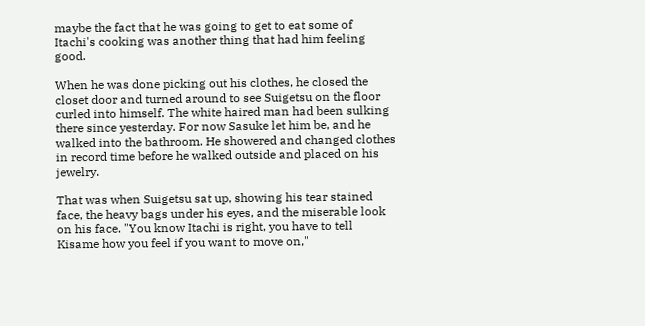maybe the fact that he was going to get to eat some of Itachi's cooking was another thing that had him feeling good.

When he was done picking out his clothes, he closed the closet door and turned around to see Suigetsu on the floor curled into himself. The white haired man had been sulking there since yesterday. For now Sasuke let him be, and he walked into the bathroom. He showered and changed clothes in record time before he walked outside and placed on his jewelry.

That was when Suigetsu sat up, showing his tear stained face, the heavy bags under his eyes, and the miserable look on his face. "You know Itachi is right, you have to tell Kisame how you feel if you want to move on,"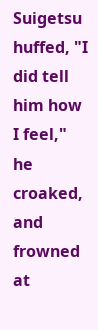Suigetsu huffed, "I did tell him how I feel," he croaked, and frowned at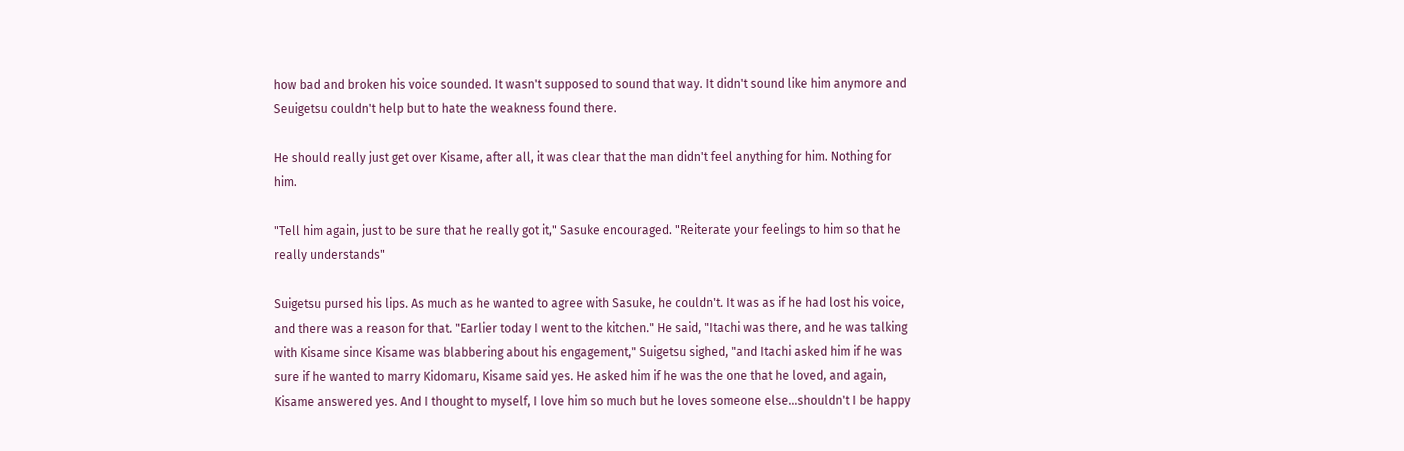how bad and broken his voice sounded. It wasn't supposed to sound that way. It didn't sound like him anymore and Seuigetsu couldn't help but to hate the weakness found there.

He should really just get over Kisame, after all, it was clear that the man didn't feel anything for him. Nothing for him.

"Tell him again, just to be sure that he really got it," Sasuke encouraged. "Reiterate your feelings to him so that he really understands"

Suigetsu pursed his lips. As much as he wanted to agree with Sasuke, he couldn't. It was as if he had lost his voice, and there was a reason for that. "Earlier today I went to the kitchen." He said, "Itachi was there, and he was talking with Kisame since Kisame was blabbering about his engagement," Suigetsu sighed, "and Itachi asked him if he was sure if he wanted to marry Kidomaru, Kisame said yes. He asked him if he was the one that he loved, and again, Kisame answered yes. And I thought to myself, I love him so much but he loves someone else…shouldn't I be happy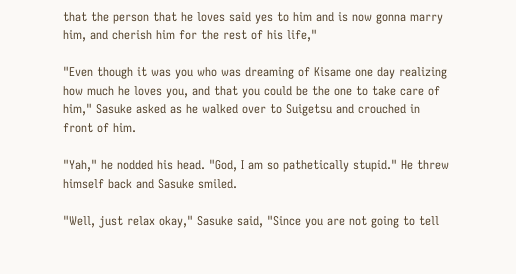that the person that he loves said yes to him and is now gonna marry him, and cherish him for the rest of his life,"

"Even though it was you who was dreaming of Kisame one day realizing how much he loves you, and that you could be the one to take care of him," Sasuke asked as he walked over to Suigetsu and crouched in front of him.

"Yah," he nodded his head. "God, I am so pathetically stupid." He threw himself back and Sasuke smiled.

"Well, just relax okay," Sasuke said, "Since you are not going to tell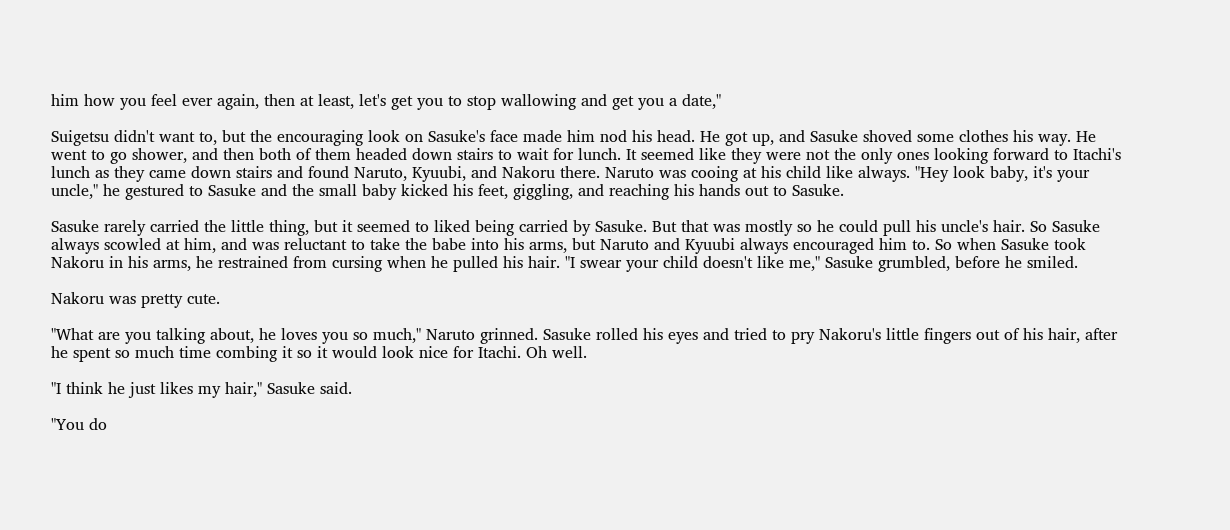him how you feel ever again, then at least, let's get you to stop wallowing and get you a date,"

Suigetsu didn't want to, but the encouraging look on Sasuke's face made him nod his head. He got up, and Sasuke shoved some clothes his way. He went to go shower, and then both of them headed down stairs to wait for lunch. It seemed like they were not the only ones looking forward to Itachi's lunch as they came down stairs and found Naruto, Kyuubi, and Nakoru there. Naruto was cooing at his child like always. "Hey look baby, it's your uncle," he gestured to Sasuke and the small baby kicked his feet, giggling, and reaching his hands out to Sasuke.

Sasuke rarely carried the little thing, but it seemed to liked being carried by Sasuke. But that was mostly so he could pull his uncle's hair. So Sasuke always scowled at him, and was reluctant to take the babe into his arms, but Naruto and Kyuubi always encouraged him to. So when Sasuke took Nakoru in his arms, he restrained from cursing when he pulled his hair. "I swear your child doesn't like me," Sasuke grumbled, before he smiled.

Nakoru was pretty cute.

"What are you talking about, he loves you so much," Naruto grinned. Sasuke rolled his eyes and tried to pry Nakoru's little fingers out of his hair, after he spent so much time combing it so it would look nice for Itachi. Oh well.

"I think he just likes my hair," Sasuke said.

"You do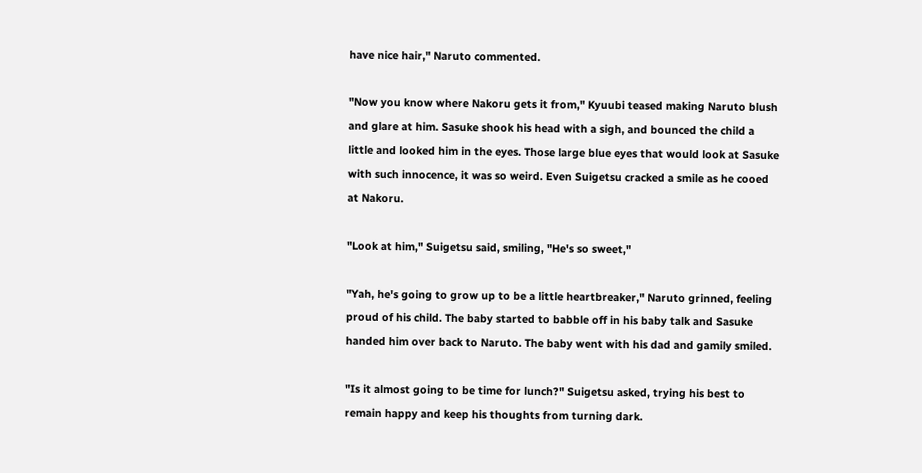have nice hair," Naruto commented.

"Now you know where Nakoru gets it from," Kyuubi teased making Naruto blush and glare at him. Sasuke shook his head with a sigh, and bounced the child a little and looked him in the eyes. Those large blue eyes that would look at Sasuke with such innocence, it was so weird. Even Suigetsu cracked a smile as he cooed at Nakoru.

"Look at him," Suigetsu said, smiling, "He's so sweet,"

"Yah, he's going to grow up to be a little heartbreaker," Naruto grinned, feeling proud of his child. The baby started to babble off in his baby talk and Sasuke handed him over back to Naruto. The baby went with his dad and gamily smiled.

"Is it almost going to be time for lunch?" Suigetsu asked, trying his best to remain happy and keep his thoughts from turning dark.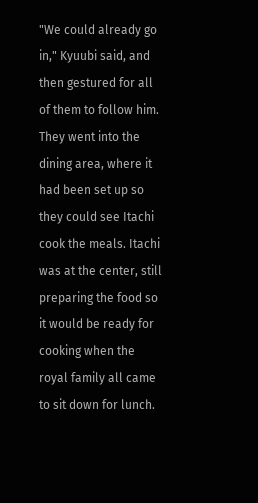"We could already go in," Kyuubi said, and then gestured for all of them to follow him. They went into the dining area, where it had been set up so they could see Itachi cook the meals. Itachi was at the center, still preparing the food so it would be ready for cooking when the royal family all came to sit down for lunch.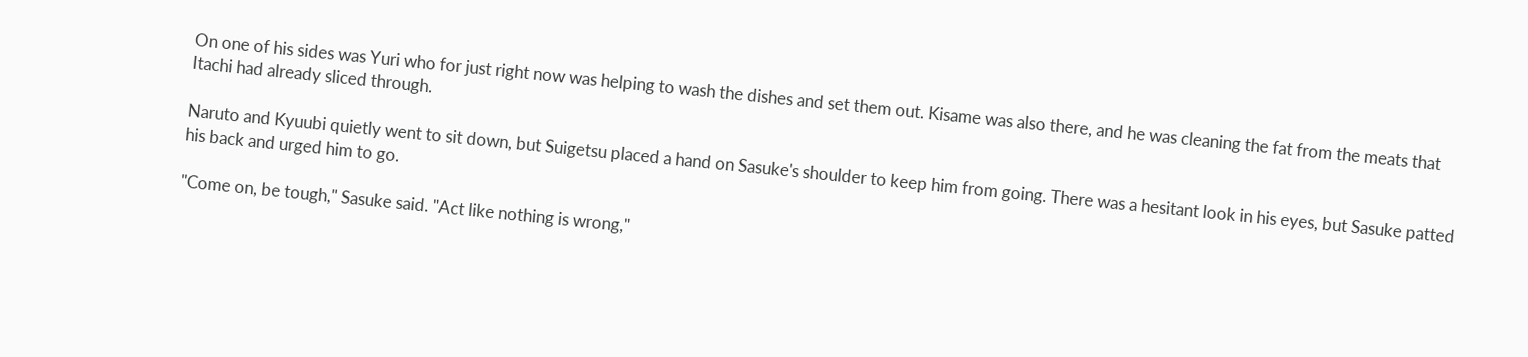On one of his sides was Yuri who for just right now was helping to wash the dishes and set them out. Kisame was also there, and he was cleaning the fat from the meats that Itachi had already sliced through.

Naruto and Kyuubi quietly went to sit down, but Suigetsu placed a hand on Sasuke's shoulder to keep him from going. There was a hesitant look in his eyes, but Sasuke patted his back and urged him to go.

"Come on, be tough," Sasuke said. "Act like nothing is wrong,"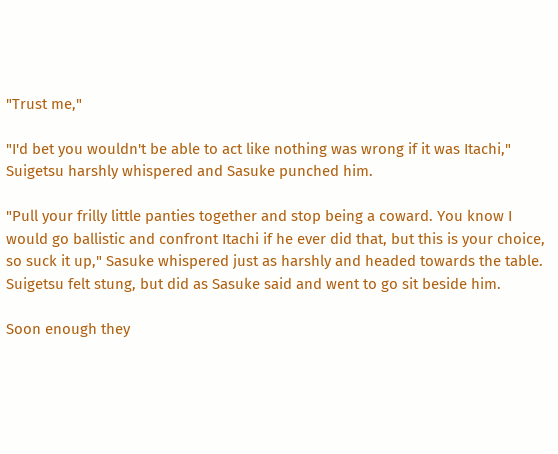"Trust me,"

"I'd bet you wouldn't be able to act like nothing was wrong if it was Itachi," Suigetsu harshly whispered and Sasuke punched him.

"Pull your frilly little panties together and stop being a coward. You know I would go ballistic and confront Itachi if he ever did that, but this is your choice, so suck it up," Sasuke whispered just as harshly and headed towards the table. Suigetsu felt stung, but did as Sasuke said and went to go sit beside him.

Soon enough they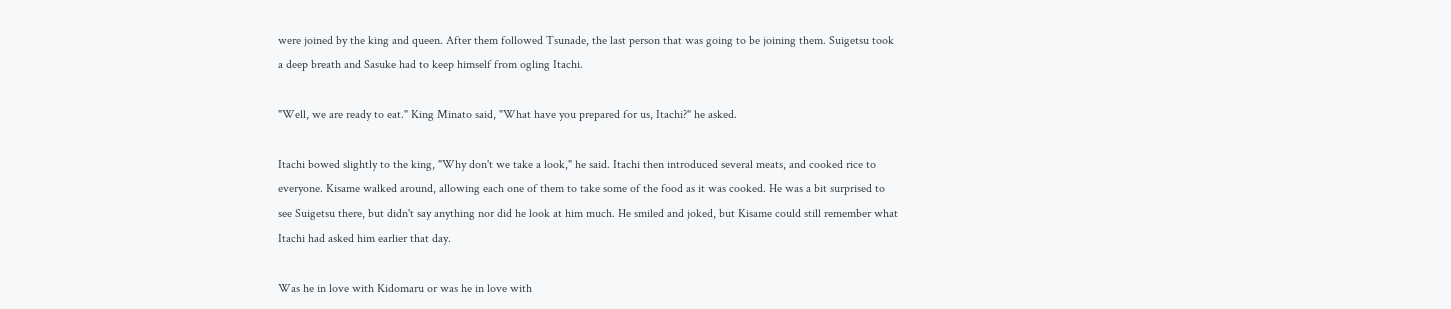were joined by the king and queen. After them followed Tsunade, the last person that was going to be joining them. Suigetsu took a deep breath and Sasuke had to keep himself from ogling Itachi.

"Well, we are ready to eat." King Minato said, "What have you prepared for us, Itachi?" he asked.

Itachi bowed slightly to the king, "Why don't we take a look," he said. Itachi then introduced several meats, and cooked rice to everyone. Kisame walked around, allowing each one of them to take some of the food as it was cooked. He was a bit surprised to see Suigetsu there, but didn't say anything nor did he look at him much. He smiled and joked, but Kisame could still remember what Itachi had asked him earlier that day.

Was he in love with Kidomaru or was he in love with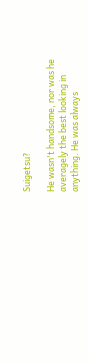Suigetsu?

He wasn't handsome, nor was he averagely the best looking in anything. He was always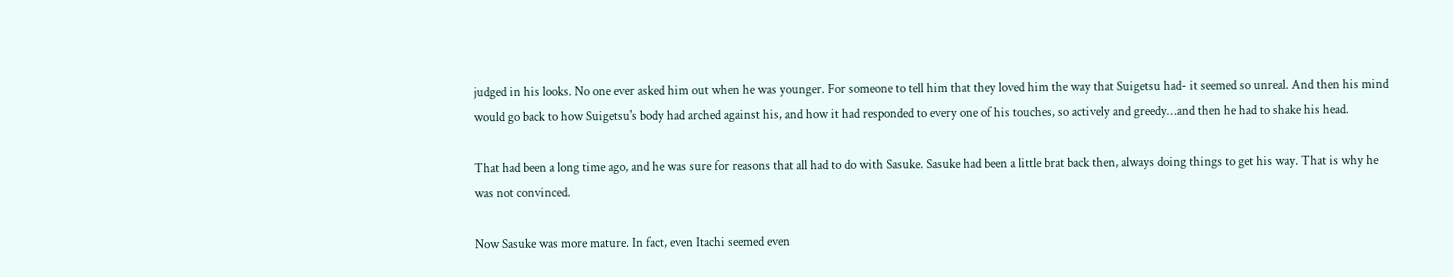judged in his looks. No one ever asked him out when he was younger. For someone to tell him that they loved him the way that Suigetsu had- it seemed so unreal. And then his mind would go back to how Suigetsu's body had arched against his, and how it had responded to every one of his touches, so actively and greedy…and then he had to shake his head.

That had been a long time ago, and he was sure for reasons that all had to do with Sasuke. Sasuke had been a little brat back then, always doing things to get his way. That is why he was not convinced.

Now Sasuke was more mature. In fact, even Itachi seemed even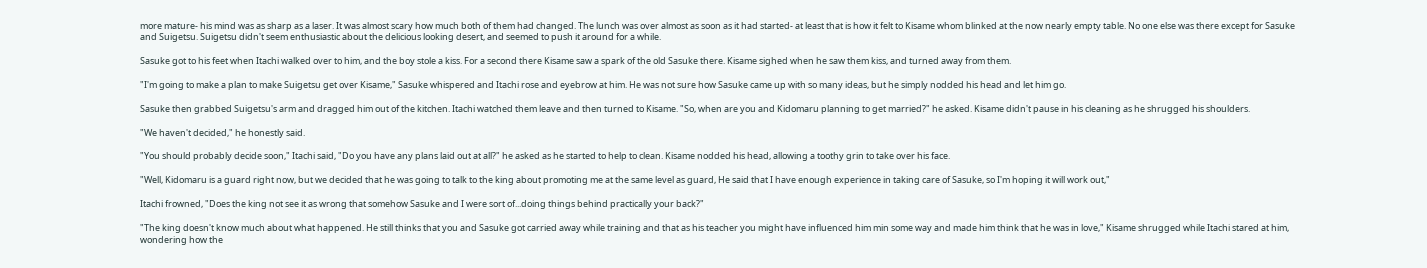more mature- his mind was as sharp as a laser. It was almost scary how much both of them had changed. The lunch was over almost as soon as it had started- at least that is how it felt to Kisame whom blinked at the now nearly empty table. No one else was there except for Sasuke and Suigetsu. Suigetsu didn't seem enthusiastic about the delicious looking desert, and seemed to push it around for a while.

Sasuke got to his feet when Itachi walked over to him, and the boy stole a kiss. For a second there Kisame saw a spark of the old Sasuke there. Kisame sighed when he saw them kiss, and turned away from them.

"I'm going to make a plan to make Suigetsu get over Kisame," Sasuke whispered and Itachi rose and eyebrow at him. He was not sure how Sasuke came up with so many ideas, but he simply nodded his head and let him go.

Sasuke then grabbed Suigetsu's arm and dragged him out of the kitchen. Itachi watched them leave and then turned to Kisame. "So, when are you and Kidomaru planning to get married?" he asked. Kisame didn't pause in his cleaning as he shrugged his shoulders.

"We haven't decided," he honestly said.

"You should probably decide soon," Itachi said, "Do you have any plans laid out at all?" he asked as he started to help to clean. Kisame nodded his head, allowing a toothy grin to take over his face.

"Well, Kidomaru is a guard right now, but we decided that he was going to talk to the king about promoting me at the same level as guard, He said that I have enough experience in taking care of Sasuke, so I'm hoping it will work out,"

Itachi frowned, "Does the king not see it as wrong that somehow Sasuke and I were sort of...doing things behind practically your back?"

"The king doesn't know much about what happened. He still thinks that you and Sasuke got carried away while training and that as his teacher you might have influenced him min some way and made him think that he was in love," Kisame shrugged while Itachi stared at him, wondering how the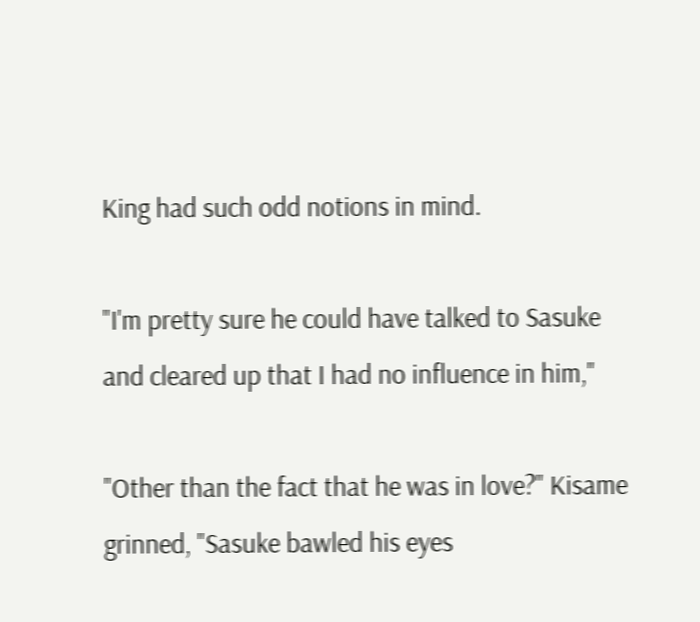King had such odd notions in mind.

"I'm pretty sure he could have talked to Sasuke and cleared up that I had no influence in him,"

"Other than the fact that he was in love?" Kisame grinned, "Sasuke bawled his eyes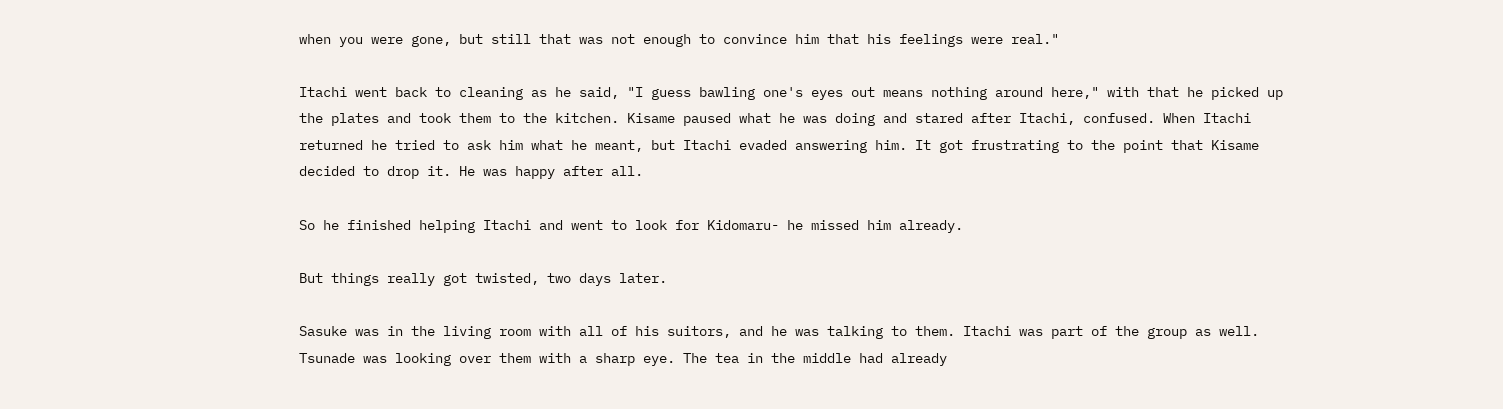when you were gone, but still that was not enough to convince him that his feelings were real."

Itachi went back to cleaning as he said, "I guess bawling one's eyes out means nothing around here," with that he picked up the plates and took them to the kitchen. Kisame paused what he was doing and stared after Itachi, confused. When Itachi returned he tried to ask him what he meant, but Itachi evaded answering him. It got frustrating to the point that Kisame decided to drop it. He was happy after all.

So he finished helping Itachi and went to look for Kidomaru- he missed him already.

But things really got twisted, two days later.

Sasuke was in the living room with all of his suitors, and he was talking to them. Itachi was part of the group as well. Tsunade was looking over them with a sharp eye. The tea in the middle had already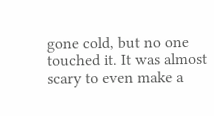gone cold, but no one touched it. It was almost scary to even make a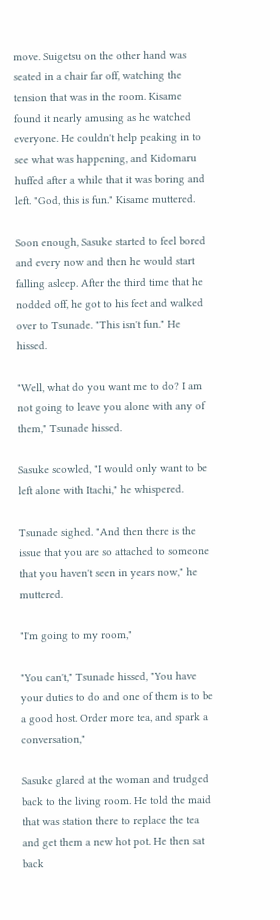move. Suigetsu on the other hand was seated in a chair far off, watching the tension that was in the room. Kisame found it nearly amusing as he watched everyone. He couldn't help peaking in to see what was happening, and Kidomaru huffed after a while that it was boring and left. "God, this is fun." Kisame muttered.

Soon enough, Sasuke started to feel bored and every now and then he would start falling asleep. After the third time that he nodded off, he got to his feet and walked over to Tsunade. "This isn't fun." He hissed.

"Well, what do you want me to do? I am not going to leave you alone with any of them," Tsunade hissed.

Sasuke scowled, "I would only want to be left alone with Itachi," he whispered.

Tsunade sighed. "And then there is the issue that you are so attached to someone that you haven't seen in years now," he muttered.

"I'm going to my room,"

"You can't," Tsunade hissed, "You have your duties to do and one of them is to be a good host. Order more tea, and spark a conversation,"

Sasuke glared at the woman and trudged back to the living room. He told the maid that was station there to replace the tea and get them a new hot pot. He then sat back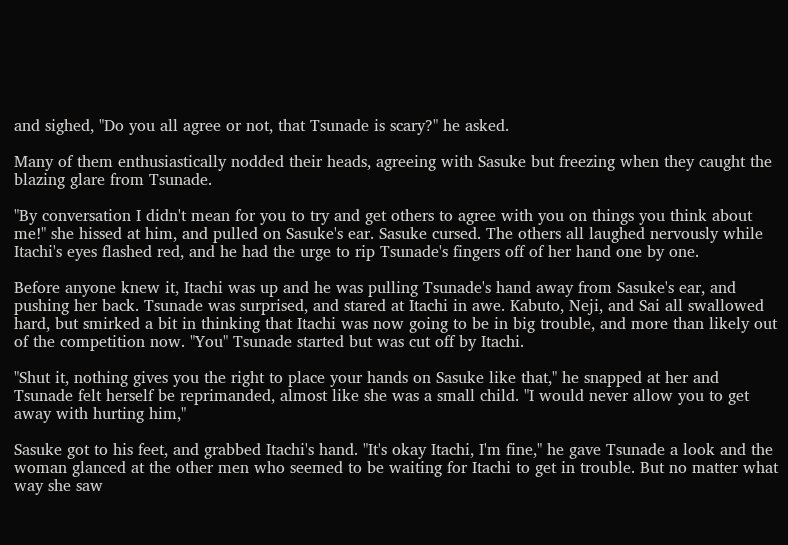and sighed, "Do you all agree or not, that Tsunade is scary?" he asked.

Many of them enthusiastically nodded their heads, agreeing with Sasuke but freezing when they caught the blazing glare from Tsunade.

"By conversation I didn't mean for you to try and get others to agree with you on things you think about me!" she hissed at him, and pulled on Sasuke's ear. Sasuke cursed. The others all laughed nervously while Itachi's eyes flashed red, and he had the urge to rip Tsunade's fingers off of her hand one by one.

Before anyone knew it, Itachi was up and he was pulling Tsunade's hand away from Sasuke's ear, and pushing her back. Tsunade was surprised, and stared at Itachi in awe. Kabuto, Neji, and Sai all swallowed hard, but smirked a bit in thinking that Itachi was now going to be in big trouble, and more than likely out of the competition now. "You" Tsunade started but was cut off by Itachi.

"Shut it, nothing gives you the right to place your hands on Sasuke like that," he snapped at her and Tsunade felt herself be reprimanded, almost like she was a small child. "I would never allow you to get away with hurting him,"

Sasuke got to his feet, and grabbed Itachi's hand. "It's okay Itachi, I'm fine," he gave Tsunade a look and the woman glanced at the other men who seemed to be waiting for Itachi to get in trouble. But no matter what way she saw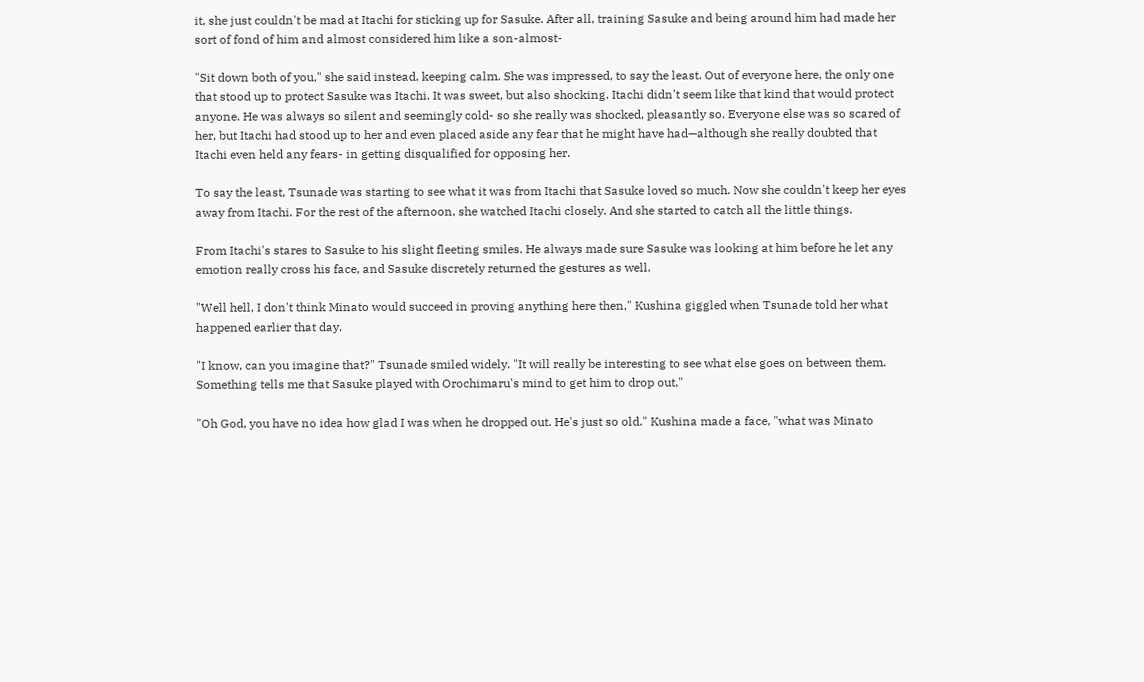it, she just couldn't be mad at Itachi for sticking up for Sasuke. After all, training Sasuke and being around him had made her sort of fond of him and almost considered him like a son-almost-

"Sit down both of you," she said instead, keeping calm. She was impressed, to say the least. Out of everyone here, the only one that stood up to protect Sasuke was Itachi. It was sweet, but also shocking. Itachi didn't seem like that kind that would protect anyone. He was always so silent and seemingly cold- so she really was shocked, pleasantly so. Everyone else was so scared of her, but Itachi had stood up to her and even placed aside any fear that he might have had—although she really doubted that Itachi even held any fears- in getting disqualified for opposing her.

To say the least, Tsunade was starting to see what it was from Itachi that Sasuke loved so much. Now she couldn't keep her eyes away from Itachi. For the rest of the afternoon, she watched Itachi closely. And she started to catch all the little things.

From Itachi's stares to Sasuke to his slight fleeting smiles. He always made sure Sasuke was looking at him before he let any emotion really cross his face, and Sasuke discretely returned the gestures as well.

"Well hell, I don't think Minato would succeed in proving anything here then," Kushina giggled when Tsunade told her what happened earlier that day.

"I know, can you imagine that?" Tsunade smiled widely. "It will really be interesting to see what else goes on between them. Something tells me that Sasuke played with Orochimaru's mind to get him to drop out,"

"Oh God, you have no idea how glad I was when he dropped out. He's just so old." Kushina made a face, "what was Minato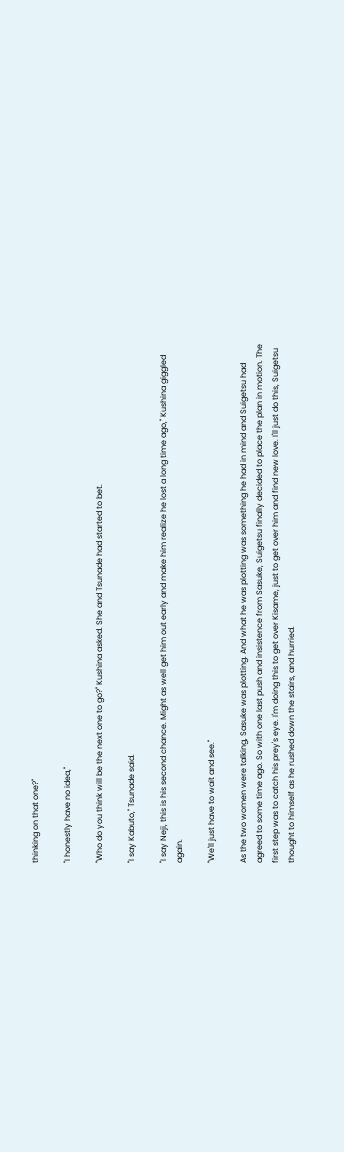thinking on that one?"

"I honestly have no idea,"

"Who do you think will be the next one to go?" Kushina asked. She and Tsunade had started to bet.

"I say Kabuto," Tsunade said.

"I say Neji, this is his second chance. Might as well get him out early and make him realize he lost a long time ago," Kushina giggled again.

"We'll just have to wait and see."

As the two women were talking, Sasuke was plotting. And what he was plotting was something he had in mind and Suigetsu had agreed to some time ago. So with one last push and insistence from Sasuke, Suigetsu finally decided to place the plan in motion. The first step was to catch his prey's eye. I'm doing this to get over Kisame, just to get over him and find new love. I'll just do this, Suigetsu thought to himself as he rushed down the stairs, and hurried.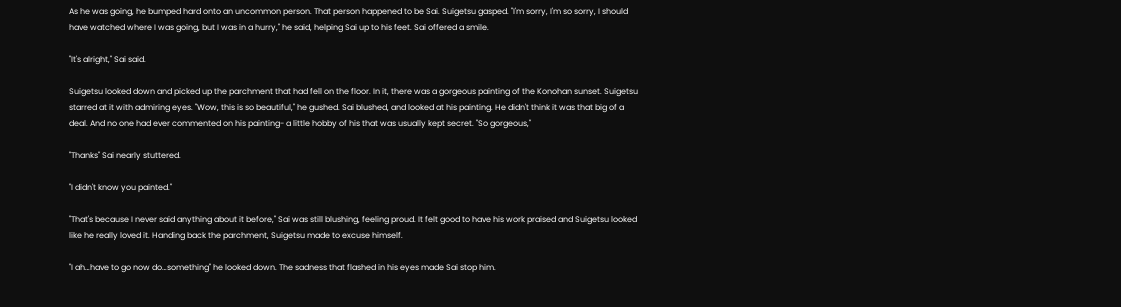As he was going, he bumped hard onto an uncommon person. That person happened to be Sai. Suigetsu gasped. "I'm sorry, I'm so sorry, I should have watched where I was going, but I was in a hurry," he said, helping Sai up to his feet. Sai offered a smile.

"It's alright," Sai said.

Suigetsu looked down and picked up the parchment that had fell on the floor. In it, there was a gorgeous painting of the Konohan sunset. Suigetsu starred at it with admiring eyes. "Wow, this is so beautiful," he gushed. Sai blushed, and looked at his painting. He didn't think it was that big of a deal. And no one had ever commented on his painting- a little hobby of his that was usually kept secret. "So gorgeous,"

"Thanks" Sai nearly stuttered.

"I didn't know you painted."

"That's because I never said anything about it before," Sai was still blushing, feeling proud. It felt good to have his work praised and Suigetsu looked like he really loved it. Handing back the parchment, Suigetsu made to excuse himself.

"I ah…have to go now do…something" he looked down. The sadness that flashed in his eyes made Sai stop him.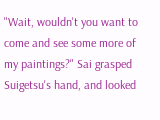"Wait, wouldn't you want to come and see some more of my paintings?" Sai grasped Suigetsu's hand, and looked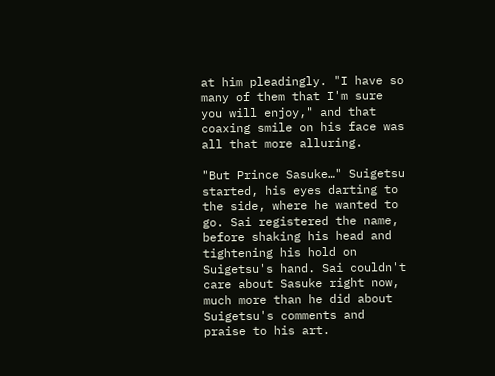at him pleadingly. "I have so many of them that I'm sure you will enjoy," and that coaxing smile on his face was all that more alluring.

"But Prince Sasuke…" Suigetsu started, his eyes darting to the side, where he wanted to go. Sai registered the name, before shaking his head and tightening his hold on Suigetsu's hand. Sai couldn't care about Sasuke right now, much more than he did about Suigetsu's comments and praise to his art.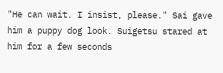"He can wait. I insist, please." Sai gave him a puppy dog look. Suigetsu stared at him for a few seconds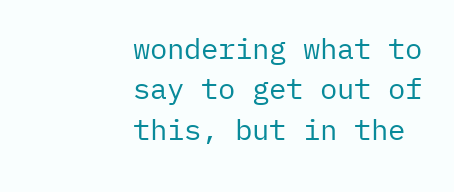wondering what to say to get out of this, but in the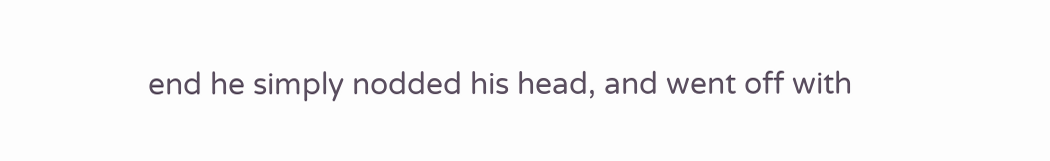end he simply nodded his head, and went off with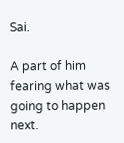Sai.

A part of him fearing what was going to happen next.